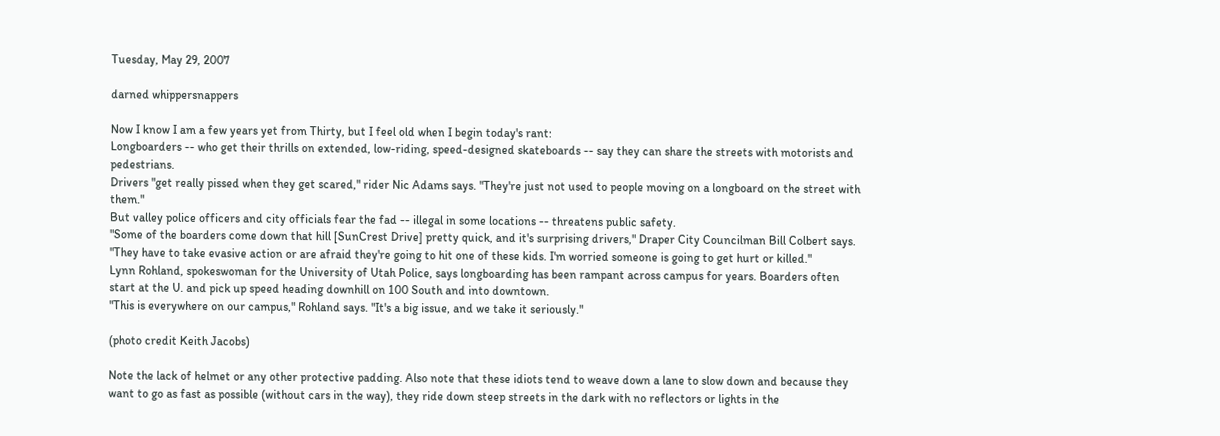Tuesday, May 29, 2007

darned whippersnappers

Now I know I am a few years yet from Thirty, but I feel old when I begin today's rant:
Longboarders -- who get their thrills on extended, low-riding, speed-designed skateboards -- say they can share the streets with motorists and pedestrians.
Drivers "get really pissed when they get scared," rider Nic Adams says. "They're just not used to people moving on a longboard on the street with them."
But valley police officers and city officials fear the fad -- illegal in some locations -- threatens public safety.
"Some of the boarders come down that hill [SunCrest Drive] pretty quick, and it's surprising drivers," Draper City Councilman Bill Colbert says. "They have to take evasive action or are afraid they're going to hit one of these kids. I'm worried someone is going to get hurt or killed."
Lynn Rohland, spokeswoman for the University of Utah Police, says longboarding has been rampant across campus for years. Boarders often start at the U. and pick up speed heading downhill on 100 South and into downtown.
"This is everywhere on our campus," Rohland says. "It's a big issue, and we take it seriously."

(photo credit Keith Jacobs)

Note the lack of helmet or any other protective padding. Also note that these idiots tend to weave down a lane to slow down and because they want to go as fast as possible (without cars in the way), they ride down steep streets in the dark with no reflectors or lights in the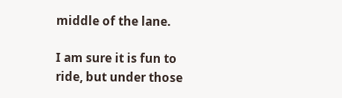middle of the lane.

I am sure it is fun to ride, but under those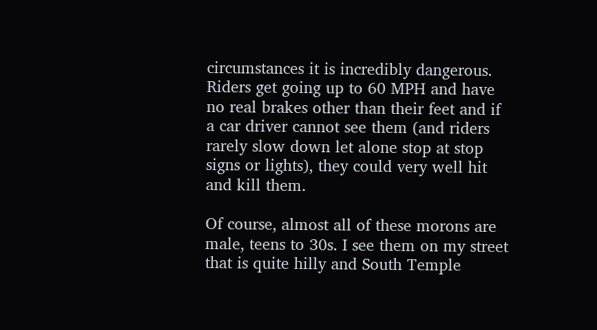circumstances it is incredibly dangerous. Riders get going up to 60 MPH and have no real brakes other than their feet and if a car driver cannot see them (and riders rarely slow down let alone stop at stop signs or lights), they could very well hit and kill them.

Of course, almost all of these morons are male, teens to 30s. I see them on my street that is quite hilly and South Temple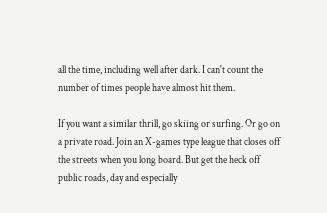all the time, including well after dark. I can't count the number of times people have almost hit them.

If you want a similar thrill, go skiing or surfing. Or go on a private road. Join an X-games type league that closes off the streets when you long board. But get the heck off public roads, day and especially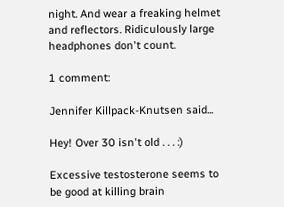night. And wear a freaking helmet and reflectors. Ridiculously large headphones don't count.

1 comment:

Jennifer Killpack-Knutsen said...

Hey! Over 30 isn't old . . . :)

Excessive testosterone seems to be good at killing brain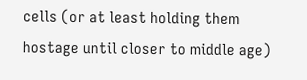cells (or at least holding them hostage until closer to middle age)